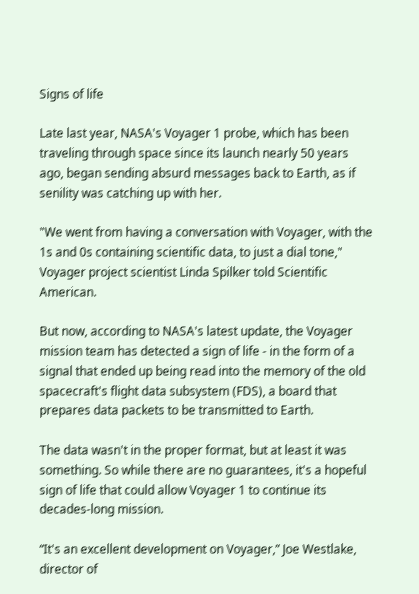Signs of life

Late last year, NASA's Voyager 1 probe, which has been traveling through space since its launch nearly 50 years ago, began sending absurd messages back to Earth, as if senility was catching up with her.

"We went from having a conversation with Voyager, with the 1s and 0s containing scientific data, to just a dial tone," Voyager project scientist Linda Spilker told Scientific American.

But now, according to NASA's latest update, the Voyager mission team has detected a sign of life - in the form of a signal that ended up being read into the memory of the old spacecraft's flight data subsystem (FDS), a board that prepares data packets to be transmitted to Earth.

The data wasn't in the proper format, but at least it was something. So while there are no guarantees, it's a hopeful sign of life that could allow Voyager 1 to continue its decades-long mission.

“It's an excellent development on Voyager,” Joe Westlake, director of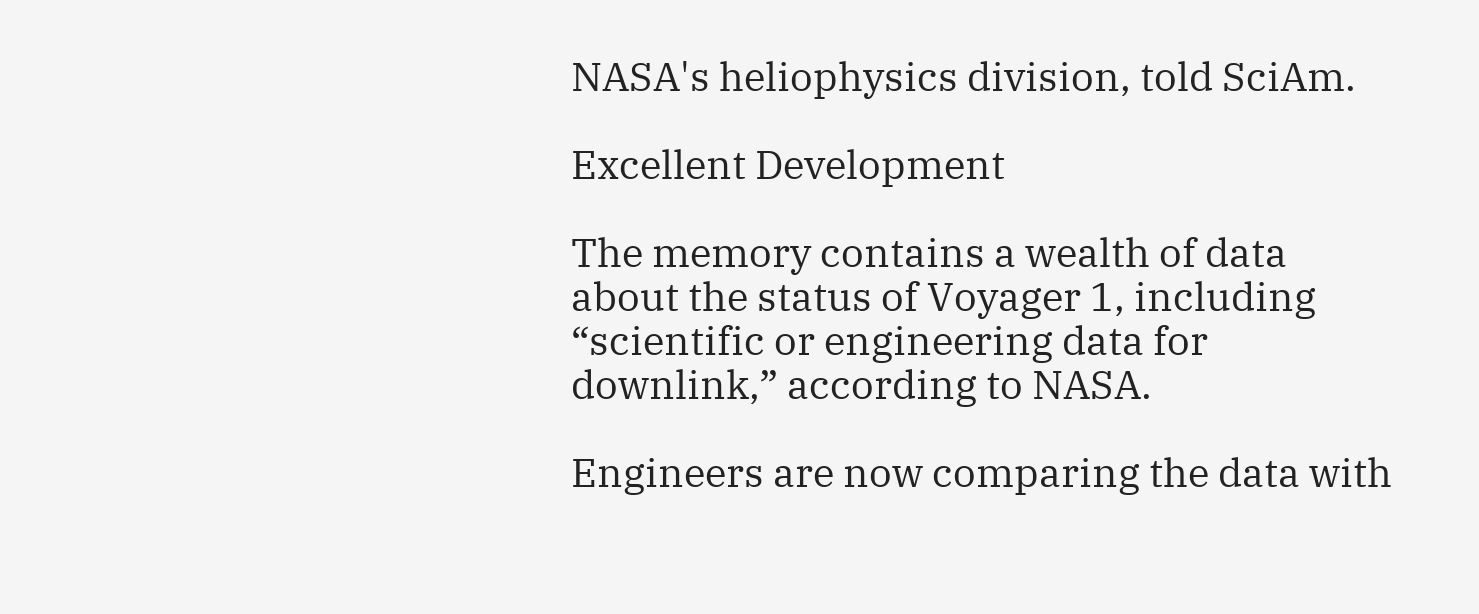NASA's heliophysics division, told SciAm.

Excellent Development

The memory contains a wealth of data about the status of Voyager 1, including “scientific or engineering data for downlink,” according to NASA.

Engineers are now comparing the data with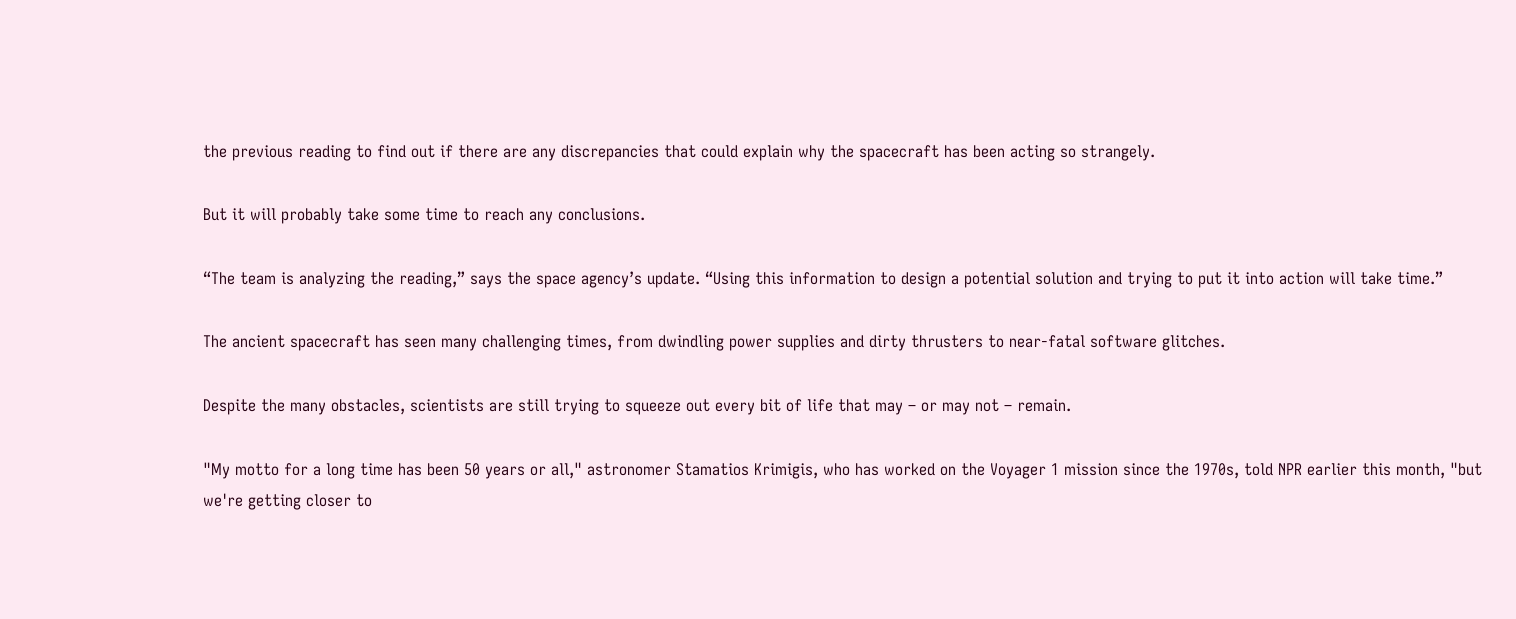the previous reading to find out if there are any discrepancies that could explain why the spacecraft has been acting so strangely.

But it will probably take some time to reach any conclusions.

“The team is analyzing the reading,” says the space agency’s update. “Using this information to design a potential solution and trying to put it into action will take time.”

The ancient spacecraft has seen many challenging times, from dwindling power supplies and dirty thrusters to near-fatal software glitches.

Despite the many obstacles, scientists are still trying to squeeze out every bit of life that may – or may not – remain.

"My motto for a long time has been 50 years or all," astronomer Stamatios Krimigis, who has worked on the Voyager 1 mission since the 1970s, told NPR earlier this month, "but we're getting closer to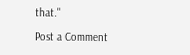that."

Post a Comment